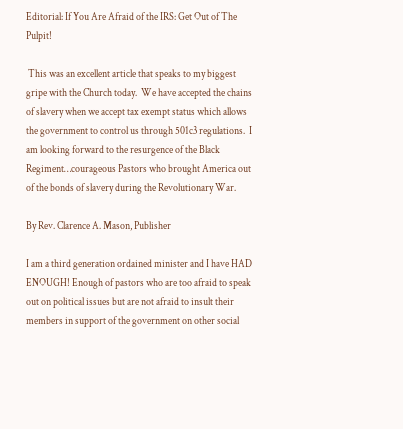Editorial: If You Are Afraid of the IRS: Get Out of The Pulpit!

 This was an excellent article that speaks to my biggest gripe with the Church today.  We have accepted the chains of slavery when we accept tax exempt status which allows the government to control us through 501c3 regulations.  I am looking forward to the resurgence of the Black Regiment…courageous Pastors who brought America out of the bonds of slavery during the Revolutionary War.

By Rev. Clarence A. Mason, Publisher

I am a third generation ordained minister and I have HAD ENOUGH! Enough of pastors who are too afraid to speak out on political issues but are not afraid to insult their members in support of the government on other social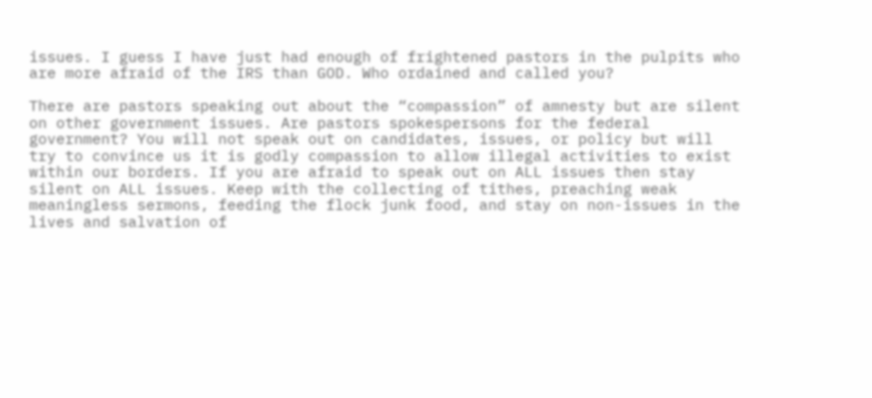issues. I guess I have just had enough of frightened pastors in the pulpits who are more afraid of the IRS than GOD. Who ordained and called you?

There are pastors speaking out about the “compassion” of amnesty but are silent on other government issues. Are pastors spokespersons for the federal government? You will not speak out on candidates, issues, or policy but will try to convince us it is godly compassion to allow illegal activities to exist within our borders. If you are afraid to speak out on ALL issues then stay silent on ALL issues. Keep with the collecting of tithes, preaching weak meaningless sermons, feeding the flock junk food, and stay on non-issues in the lives and salvation of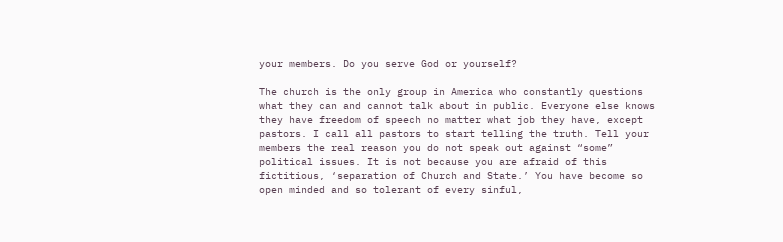your members. Do you serve God or yourself?

The church is the only group in America who constantly questions what they can and cannot talk about in public. Everyone else knows they have freedom of speech no matter what job they have, except pastors. I call all pastors to start telling the truth. Tell your members the real reason you do not speak out against “some” political issues. It is not because you are afraid of this fictitious, ‘separation of Church and State.’ You have become so open minded and so tolerant of every sinful,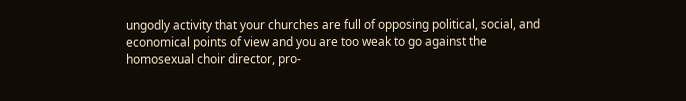ungodly activity that your churches are full of opposing political, social, and economical points of view and you are too weak to go against the homosexual choir director, pro-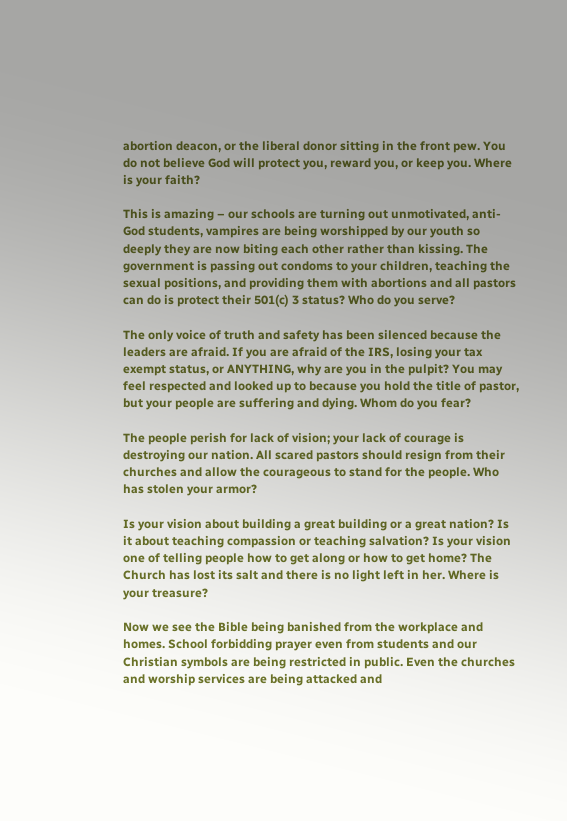abortion deacon, or the liberal donor sitting in the front pew. You do not believe God will protect you, reward you, or keep you. Where is your faith?

This is amazing – our schools are turning out unmotivated, anti-God students, vampires are being worshipped by our youth so deeply they are now biting each other rather than kissing. The government is passing out condoms to your children, teaching the sexual positions, and providing them with abortions and all pastors can do is protect their 501(c) 3 status? Who do you serve?

The only voice of truth and safety has been silenced because the leaders are afraid. If you are afraid of the IRS, losing your tax exempt status, or ANYTHING, why are you in the pulpit? You may feel respected and looked up to because you hold the title of pastor, but your people are suffering and dying. Whom do you fear?

The people perish for lack of vision; your lack of courage is destroying our nation. All scared pastors should resign from their churches and allow the courageous to stand for the people. Who has stolen your armor?

Is your vision about building a great building or a great nation? Is it about teaching compassion or teaching salvation? Is your vision one of telling people how to get along or how to get home? The Church has lost its salt and there is no light left in her. Where is your treasure?

Now we see the Bible being banished from the workplace and homes. School forbidding prayer even from students and our Christian symbols are being restricted in public. Even the churches and worship services are being attacked and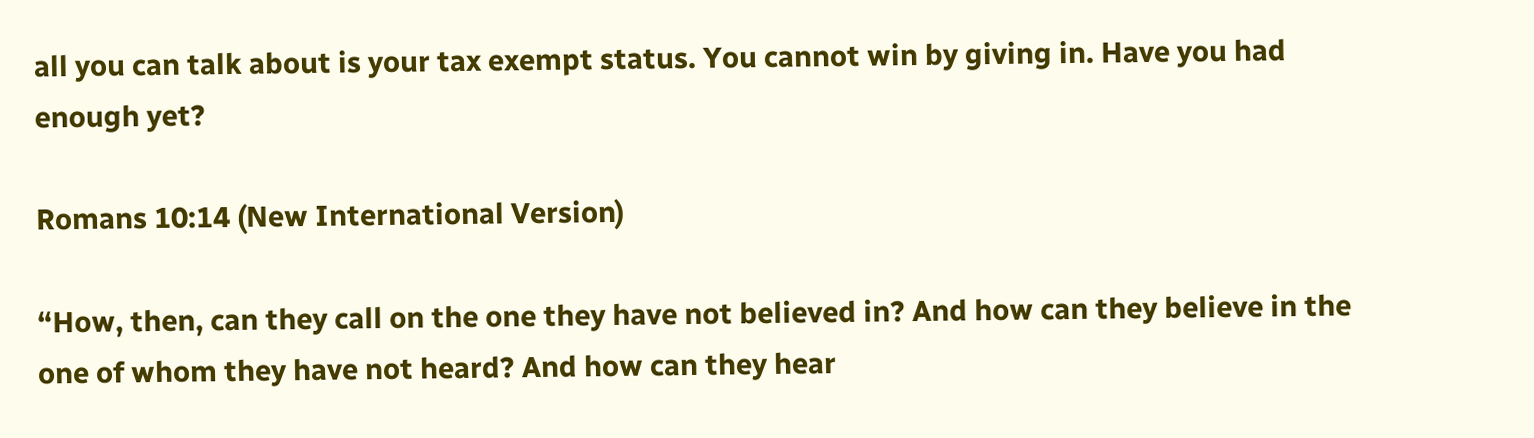all you can talk about is your tax exempt status. You cannot win by giving in. Have you had enough yet?

Romans 10:14 (New International Version)

“How, then, can they call on the one they have not believed in? And how can they believe in the one of whom they have not heard? And how can they hear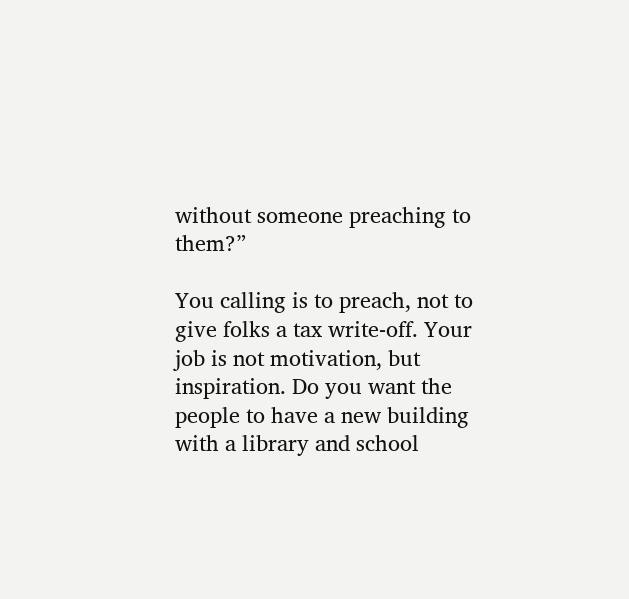without someone preaching to them?”

You calling is to preach, not to give folks a tax write-off. Your job is not motivation, but inspiration. Do you want the people to have a new building with a library and school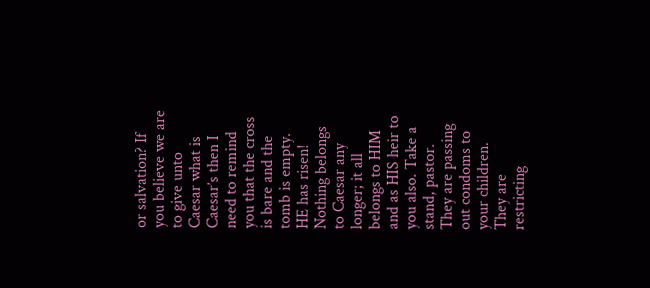or salvation? If you believe we are to give unto Caesar what is Caesar’s then I need to remind you that the cross is bare and the tomb is empty. HE has risen! Nothing belongs to Caesar any longer; it all belongs to HIM and as HIS heir to you also. Take a stand, pastor. They are passing out condoms to your children. They are restricting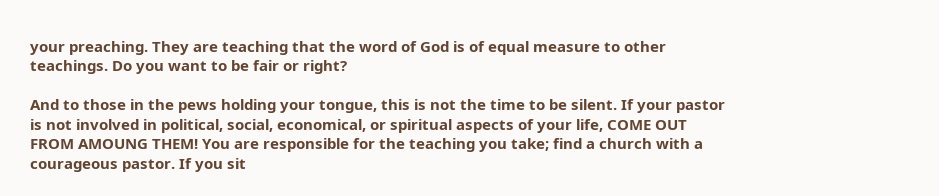your preaching. They are teaching that the word of God is of equal measure to other teachings. Do you want to be fair or right?

And to those in the pews holding your tongue, this is not the time to be silent. If your pastor is not involved in political, social, economical, or spiritual aspects of your life, COME OUT FROM AMOUNG THEM! You are responsible for the teaching you take; find a church with a courageous pastor. If you sit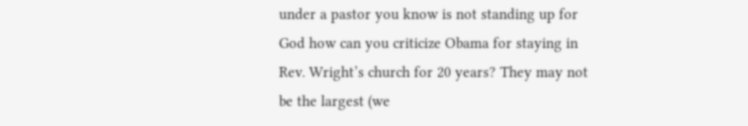under a pastor you know is not standing up for God how can you criticize Obama for staying in Rev. Wright’s church for 20 years? They may not be the largest (we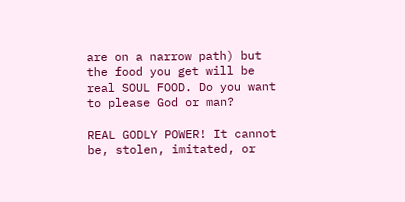are on a narrow path) but the food you get will be real SOUL FOOD. Do you want to please God or man?

REAL GODLY POWER! It cannot be, stolen, imitated, or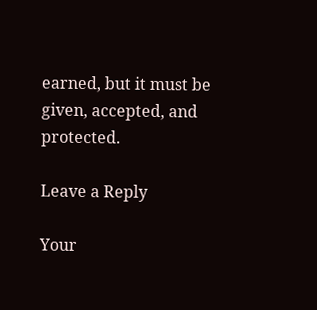earned, but it must be given, accepted, and protected.

Leave a Reply

Your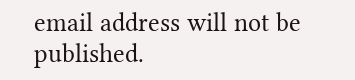email address will not be published.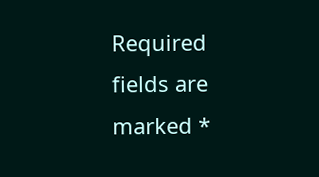Required fields are marked *